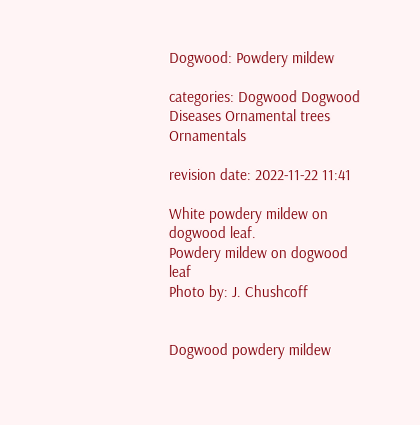Dogwood: Powdery mildew

categories: Dogwood Dogwood Diseases Ornamental trees Ornamentals

revision date: 2022-11-22 11:41

White powdery mildew on dogwood leaf.
Powdery mildew on dogwood leaf
Photo by: J. Chushcoff


Dogwood powdery mildew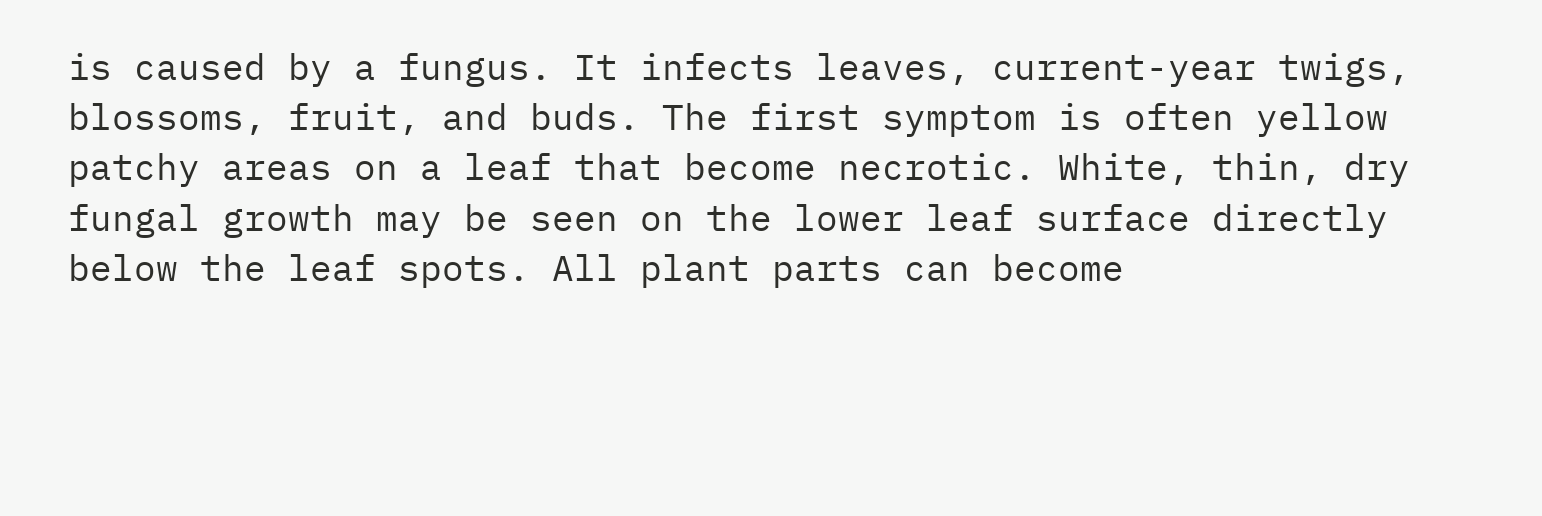is caused by a fungus. It infects leaves, current-year twigs, blossoms, fruit, and buds. The first symptom is often yellow patchy areas on a leaf that become necrotic. White, thin, dry fungal growth may be seen on the lower leaf surface directly below the leaf spots. All plant parts can become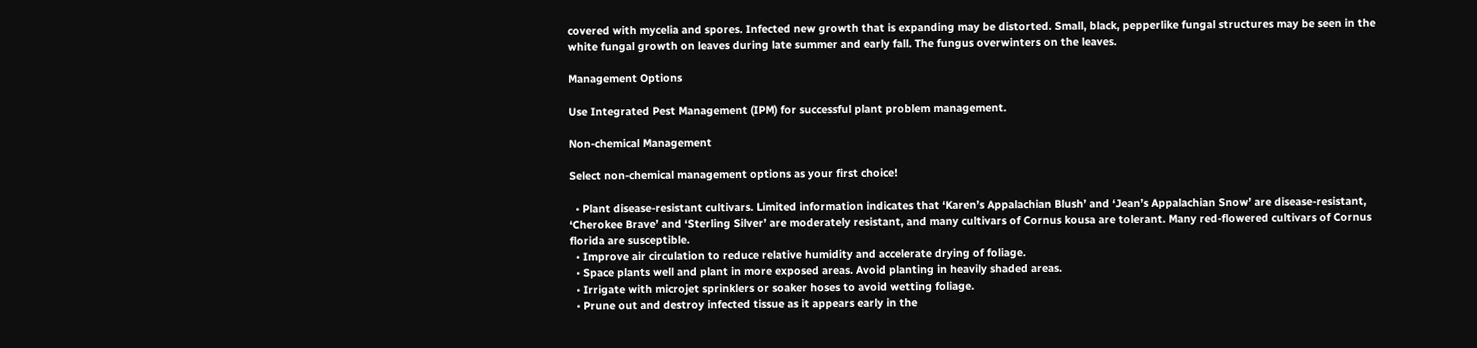covered with mycelia and spores. Infected new growth that is expanding may be distorted. Small, black, pepperlike fungal structures may be seen in the white fungal growth on leaves during late summer and early fall. The fungus overwinters on the leaves.

Management Options

Use Integrated Pest Management (IPM) for successful plant problem management.

Non-chemical Management

Select non-chemical management options as your first choice!

  • Plant disease-resistant cultivars. Limited information indicates that ‘Karen’s Appalachian Blush’ and ‘Jean’s Appalachian Snow’ are disease-resistant, ‘Cherokee Brave’ and ‘Sterling Silver’ are moderately resistant, and many cultivars of Cornus kousa are tolerant. Many red-flowered cultivars of Cornus florida are susceptible.
  • Improve air circulation to reduce relative humidity and accelerate drying of foliage.
  • Space plants well and plant in more exposed areas. Avoid planting in heavily shaded areas.
  • Irrigate with microjet sprinklers or soaker hoses to avoid wetting foliage.
  • Prune out and destroy infected tissue as it appears early in the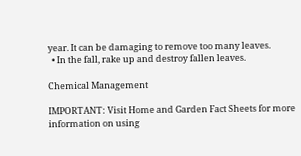year. It can be damaging to remove too many leaves.
  • In the fall, rake up and destroy fallen leaves.

Chemical Management

IMPORTANT: Visit Home and Garden Fact Sheets for more information on using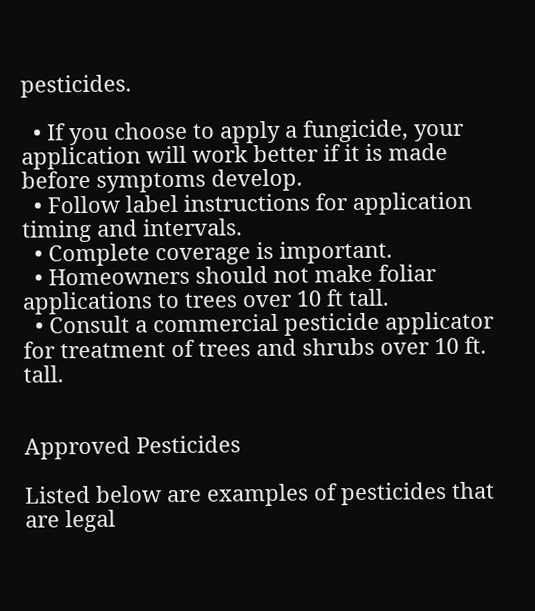pesticides.

  • If you choose to apply a fungicide, your application will work better if it is made before symptoms develop.
  • Follow label instructions for application timing and intervals.
  • Complete coverage is important.
  • Homeowners should not make foliar applications to trees over 10 ft tall.
  • Consult a commercial pesticide applicator for treatment of trees and shrubs over 10 ft. tall.


Approved Pesticides

Listed below are examples of pesticides that are legal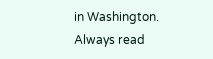in Washington. Always read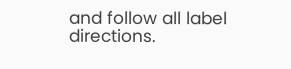and follow all label directions.